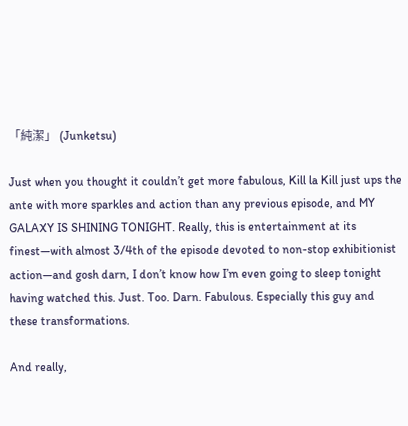「純潔」 (Junketsu)

Just when you thought it couldn’t get more fabulous, Kill la Kill just ups the ante with more sparkles and action than any previous episode, and MY GALAXY IS SHINING TONIGHT. Really, this is entertainment at its finest—with almost 3/4th of the episode devoted to non-stop exhibitionist action—and gosh darn, I don’t know how I’m even going to sleep tonight having watched this. Just. Too. Darn. Fabulous. Especially this guy and these transformations.

And really,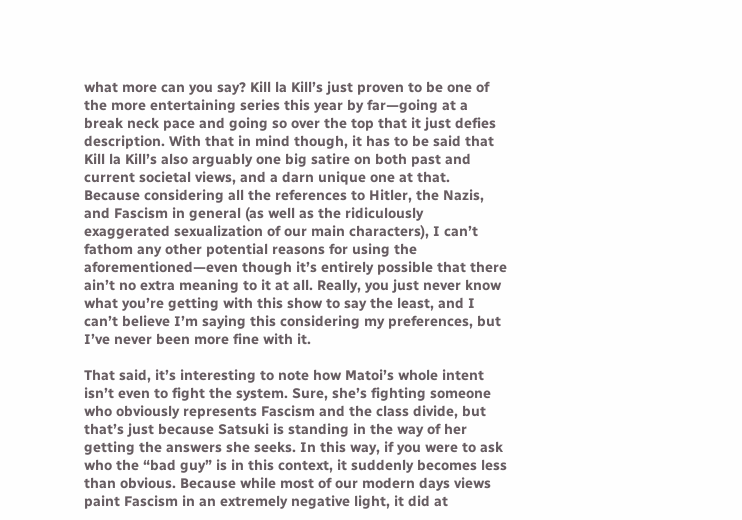what more can you say? Kill la Kill’s just proven to be one of the more entertaining series this year by far—going at a break neck pace and going so over the top that it just defies description. With that in mind though, it has to be said that Kill la Kill’s also arguably one big satire on both past and current societal views, and a darn unique one at that. Because considering all the references to Hitler, the Nazis, and Fascism in general (as well as the ridiculously exaggerated sexualization of our main characters), I can’t fathom any other potential reasons for using the aforementioned—even though it’s entirely possible that there ain’t no extra meaning to it at all. Really, you just never know what you’re getting with this show to say the least, and I can’t believe I’m saying this considering my preferences, but I’ve never been more fine with it.

That said, it’s interesting to note how Matoi’s whole intent isn’t even to fight the system. Sure, she’s fighting someone who obviously represents Fascism and the class divide, but that’s just because Satsuki is standing in the way of her getting the answers she seeks. In this way, if you were to ask who the “bad guy” is in this context, it suddenly becomes less than obvious. Because while most of our modern days views paint Fascism in an extremely negative light, it did at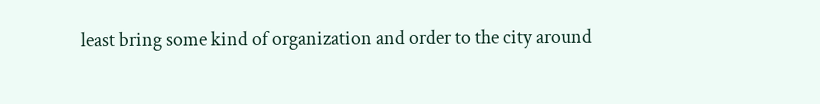least bring some kind of organization and order to the city around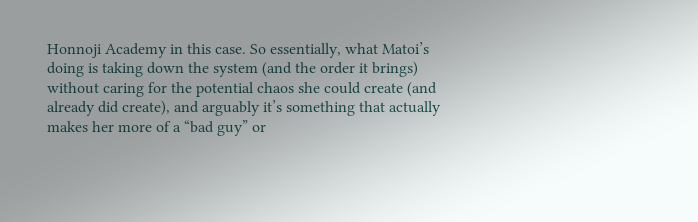Honnoji Academy in this case. So essentially, what Matoi’s doing is taking down the system (and the order it brings) without caring for the potential chaos she could create (and already did create), and arguably it’s something that actually makes her more of a “bad guy” or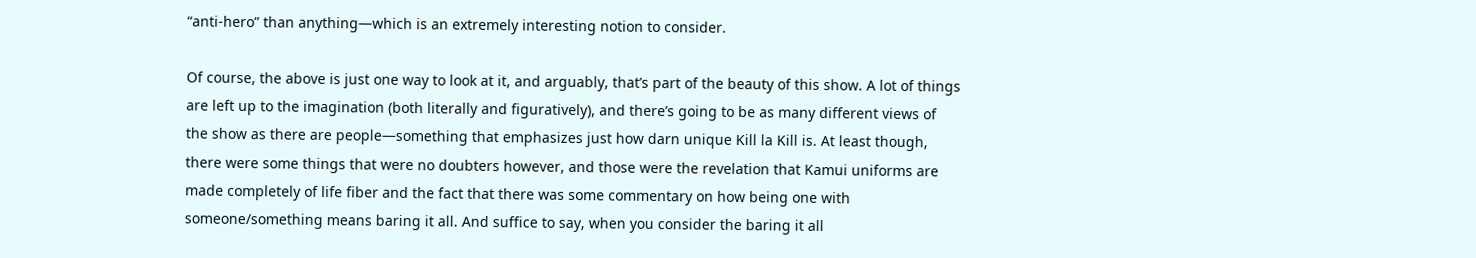“anti-hero” than anything—which is an extremely interesting notion to consider.

Of course, the above is just one way to look at it, and arguably, that’s part of the beauty of this show. A lot of things are left up to the imagination (both literally and figuratively), and there’s going to be as many different views of the show as there are people—something that emphasizes just how darn unique Kill la Kill is. At least though, there were some things that were no doubters however, and those were the revelation that Kamui uniforms are made completely of life fiber and the fact that there was some commentary on how being one with someone/something means baring it all. And suffice to say, when you consider the baring it all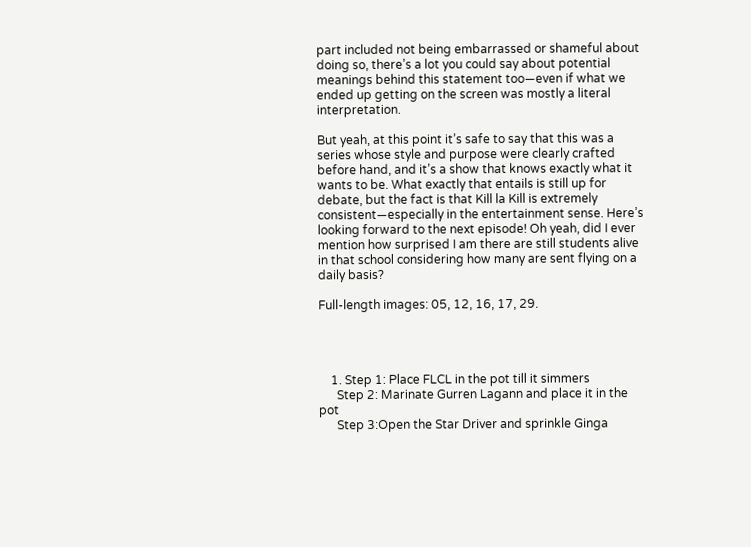part included not being embarrassed or shameful about doing so, there’s a lot you could say about potential meanings behind this statement too—even if what we ended up getting on the screen was mostly a literal interpretation.

But yeah, at this point it’s safe to say that this was a series whose style and purpose were clearly crafted before hand, and it’s a show that knows exactly what it wants to be. What exactly that entails is still up for debate, but the fact is that Kill la Kill is extremely consistent—especially in the entertainment sense. Here’s looking forward to the next episode! Oh yeah, did I ever mention how surprised I am there are still students alive in that school considering how many are sent flying on a daily basis?

Full-length images: 05, 12, 16, 17, 29.




    1. Step 1: Place FLCL in the pot till it simmers
      Step 2: Marinate Gurren Lagann and place it in the pot
      Step 3:Open the Star Driver and sprinkle Ginga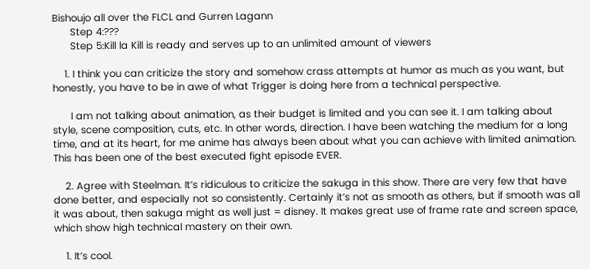Bishoujo all over the FLCL and Gurren Lagann
      Step 4:???
      Step 5:Kill la Kill is ready and serves up to an unlimited amount of viewers

    1. I think you can criticize the story and somehow crass attempts at humor as much as you want, but honestly, you have to be in awe of what Trigger is doing here from a technical perspective.

      I am not talking about animation, as their budget is limited and you can see it. I am talking about style, scene composition, cuts, etc. In other words, direction. I have been watching the medium for a long time, and at its heart, for me anime has always been about what you can achieve with limited animation. This has been one of the best executed fight episode EVER.

    2. Agree with Steelman. It’s ridiculous to criticize the sakuga in this show. There are very few that have done better, and especially not so consistently. Certainly it’s not as smooth as others, but if smooth was all it was about, then sakuga might as well just = disney. It makes great use of frame rate and screen space, which show high technical mastery on their own.

    1. It’s cool.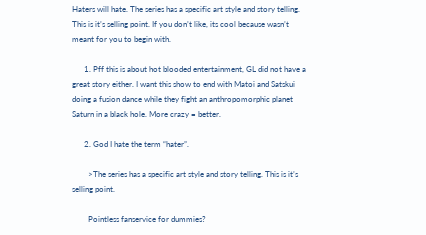Haters will hate. The series has a specific art style and story telling. This is it’s selling point. If you don’t like, its cool because wasn’t meant for you to begin with.

      1. Pff this is about hot blooded entertainment, GL did not have a great story either. I want this show to end with Matoi and Satskui doing a fusion dance while they fight an anthropomorphic planet Saturn in a black hole. More crazy = better.

      2. God I hate the term “hater”.

        >The series has a specific art style and story telling. This is it’s selling point.

        Pointless fanservice for dummies?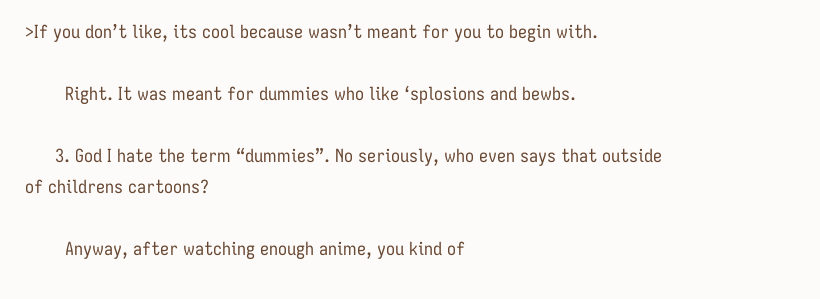>If you don’t like, its cool because wasn’t meant for you to begin with.

        Right. It was meant for dummies who like ‘splosions and bewbs.

      3. God I hate the term “dummies”. No seriously, who even says that outside of childrens cartoons?

        Anyway, after watching enough anime, you kind of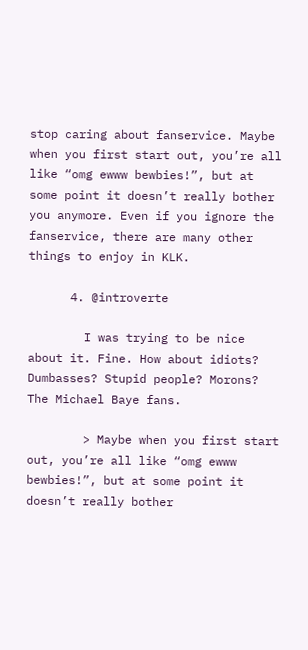stop caring about fanservice. Maybe when you first start out, you’re all like “omg ewww bewbies!”, but at some point it doesn’t really bother you anymore. Even if you ignore the fanservice, there are many other things to enjoy in KLK.

      4. @introverte

        I was trying to be nice about it. Fine. How about idiots? Dumbasses? Stupid people? Morons? The Michael Baye fans.

        > Maybe when you first start out, you’re all like “omg ewww bewbies!”, but at some point it doesn’t really bother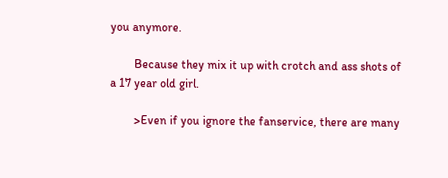you anymore.

        Because they mix it up with crotch and ass shots of a 17 year old girl.

        >Even if you ignore the fanservice, there are many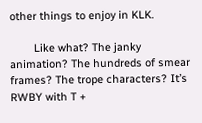other things to enjoy in KLK.

        Like what? The janky animation? The hundreds of smear frames? The trope characters? It’s RWBY with T +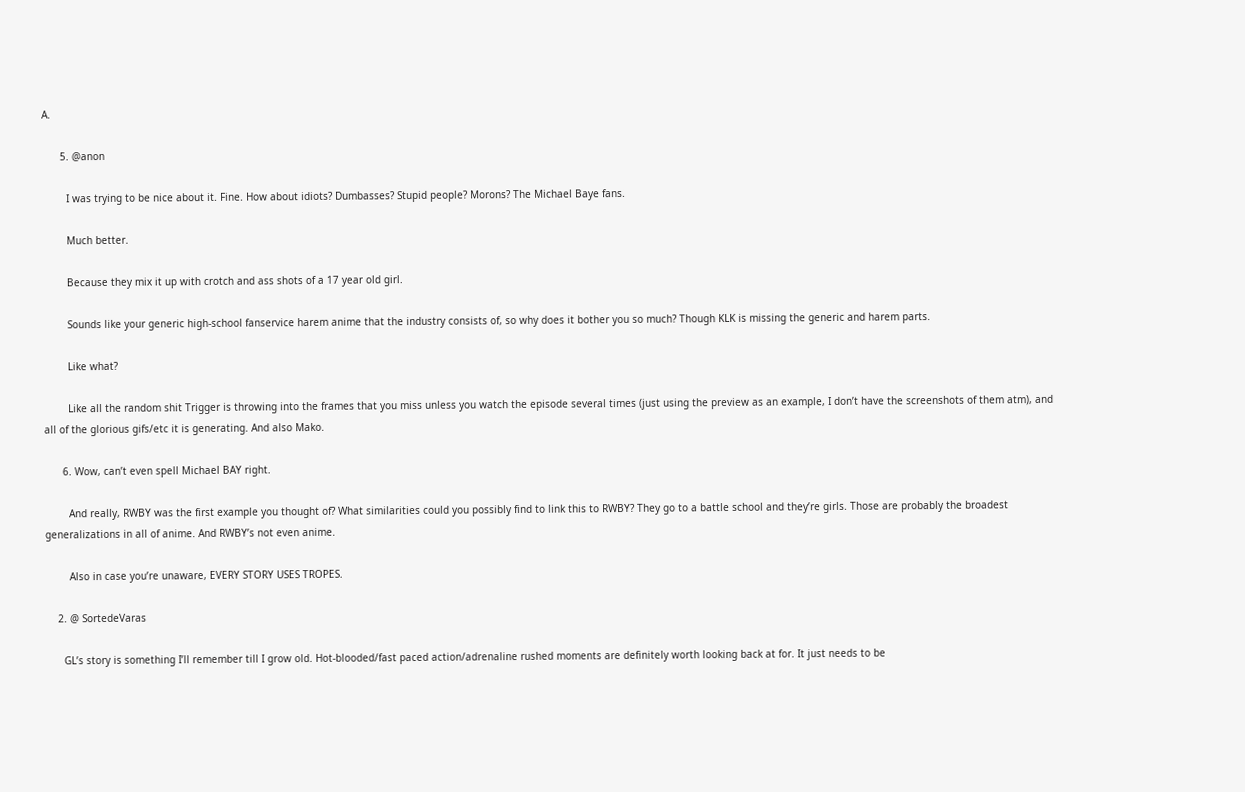A.

      5. @anon

        I was trying to be nice about it. Fine. How about idiots? Dumbasses? Stupid people? Morons? The Michael Baye fans.

        Much better.

        Because they mix it up with crotch and ass shots of a 17 year old girl.

        Sounds like your generic high-school fanservice harem anime that the industry consists of, so why does it bother you so much? Though KLK is missing the generic and harem parts.

        Like what?

        Like all the random shit Trigger is throwing into the frames that you miss unless you watch the episode several times (just using the preview as an example, I don’t have the screenshots of them atm), and all of the glorious gifs/etc it is generating. And also Mako.

      6. Wow, can’t even spell Michael BAY right.

        And really, RWBY was the first example you thought of? What similarities could you possibly find to link this to RWBY? They go to a battle school and they’re girls. Those are probably the broadest generalizations in all of anime. And RWBY’s not even anime.

        Also in case you’re unaware, EVERY STORY USES TROPES.

    2. @ SortedeVaras

      GL’s story is something I’ll remember till I grow old. Hot-blooded/fast paced action/adrenaline rushed moments are definitely worth looking back at for. It just needs to be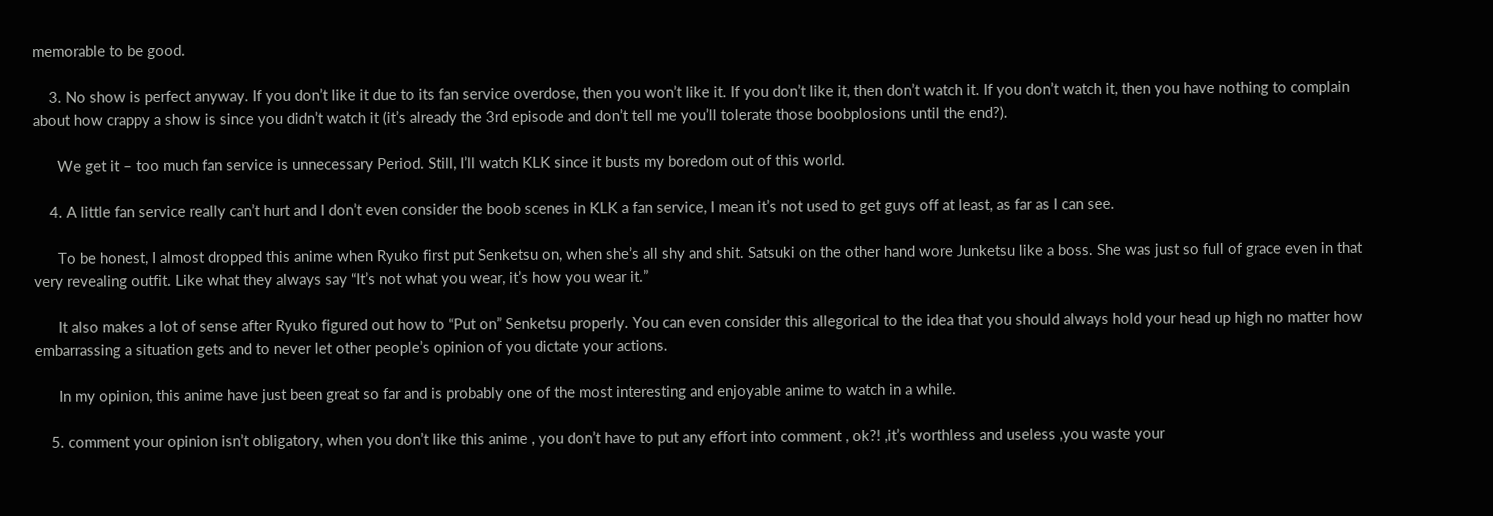memorable to be good.

    3. No show is perfect anyway. If you don’t like it due to its fan service overdose, then you won’t like it. If you don’t like it, then don’t watch it. If you don’t watch it, then you have nothing to complain about how crappy a show is since you didn’t watch it (it’s already the 3rd episode and don’t tell me you’ll tolerate those boobplosions until the end?).

      We get it – too much fan service is unnecessary Period. Still, I’ll watch KLK since it busts my boredom out of this world.

    4. A little fan service really can’t hurt and I don’t even consider the boob scenes in KLK a fan service, I mean it’s not used to get guys off at least, as far as I can see.

      To be honest, I almost dropped this anime when Ryuko first put Senketsu on, when she’s all shy and shit. Satsuki on the other hand wore Junketsu like a boss. She was just so full of grace even in that very revealing outfit. Like what they always say “It’s not what you wear, it’s how you wear it.”

      It also makes a lot of sense after Ryuko figured out how to “Put on” Senketsu properly. You can even consider this allegorical to the idea that you should always hold your head up high no matter how embarrassing a situation gets and to never let other people’s opinion of you dictate your actions.

      In my opinion, this anime have just been great so far and is probably one of the most interesting and enjoyable anime to watch in a while.

    5. comment your opinion isn’t obligatory, when you don’t like this anime , you don’t have to put any effort into comment , ok?! ,it’s worthless and useless ,you waste your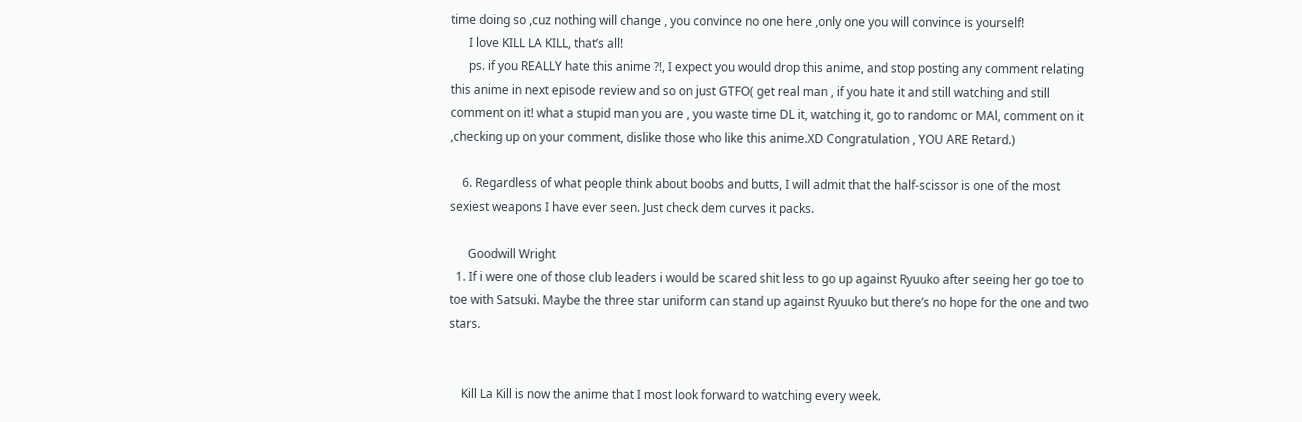time doing so ,cuz nothing will change , you convince no one here ,only one you will convince is yourself!
      I love KILL LA KILL, that’s all!
      ps. if you REALLY hate this anime ?!, I expect you would drop this anime, and stop posting any comment relating this anime in next episode review and so on just GTFO( get real man , if you hate it and still watching and still comment on it! what a stupid man you are , you waste time DL it, watching it, go to randomc or MAl, comment on it ,checking up on your comment, dislike those who like this anime.XD Congratulation , YOU ARE Retard.)

    6. Regardless of what people think about boobs and butts, I will admit that the half-scissor is one of the most sexiest weapons I have ever seen. Just check dem curves it packs.

      Goodwill Wright
  1. If i were one of those club leaders i would be scared shit less to go up against Ryuuko after seeing her go toe to toe with Satsuki. Maybe the three star uniform can stand up against Ryuuko but there’s no hope for the one and two stars.


    Kill La Kill is now the anime that I most look forward to watching every week.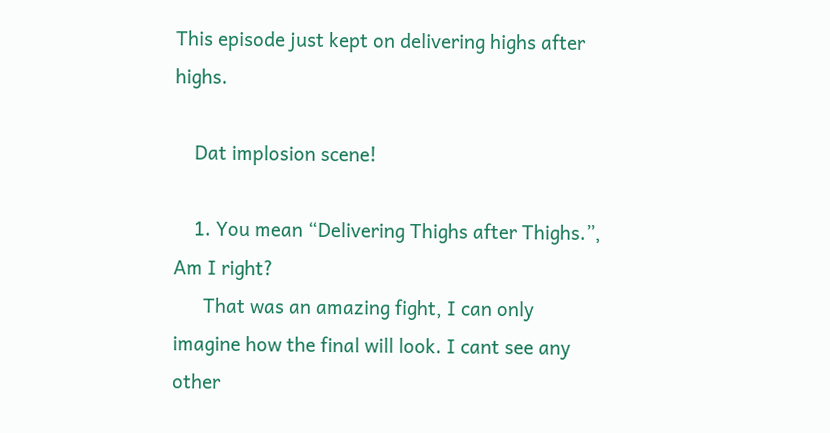This episode just kept on delivering highs after highs.

    Dat implosion scene!

    1. You mean “Delivering Thighs after Thighs.”, Am I right?
      That was an amazing fight, I can only imagine how the final will look. I cant see any other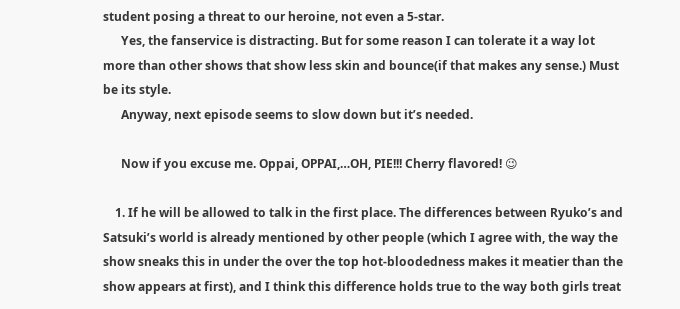student posing a threat to our heroine, not even a 5-star.
      Yes, the fanservice is distracting. But for some reason I can tolerate it a way lot more than other shows that show less skin and bounce(if that makes any sense.) Must be its style.
      Anyway, next episode seems to slow down but it’s needed.

      Now if you excuse me. Oppai, OPPAI,…OH, PIE!!! Cherry flavored! 😉

    1. If he will be allowed to talk in the first place. The differences between Ryuko’s and Satsuki’s world is already mentioned by other people (which I agree with, the way the show sneaks this in under the over the top hot-bloodedness makes it meatier than the show appears at first), and I think this difference holds true to the way both girls treat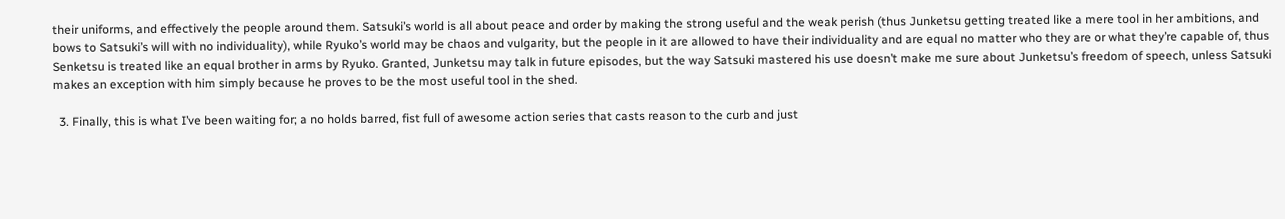their uniforms, and effectively the people around them. Satsuki’s world is all about peace and order by making the strong useful and the weak perish (thus Junketsu getting treated like a mere tool in her ambitions, and bows to Satsuki’s will with no individuality), while Ryuko’s world may be chaos and vulgarity, but the people in it are allowed to have their individuality and are equal no matter who they are or what they’re capable of, thus Senketsu is treated like an equal brother in arms by Ryuko. Granted, Junketsu may talk in future episodes, but the way Satsuki mastered his use doesn’t make me sure about Junketsu’s freedom of speech, unless Satsuki makes an exception with him simply because he proves to be the most useful tool in the shed.

  3. Finally, this is what I’ve been waiting for; a no holds barred, fist full of awesome action series that casts reason to the curb and just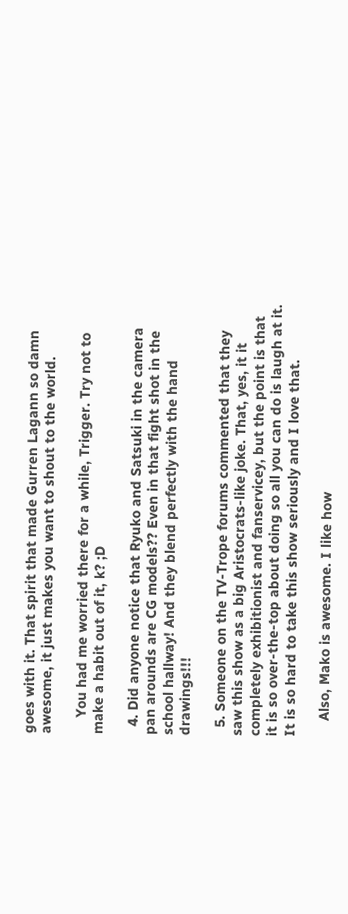goes with it. That spirit that made Gurren Lagann so damn awesome, it just makes you want to shout to the world.

    You had me worried there for a while, Trigger. Try not to make a habit out of it, k? ;D

  4. Did anyone notice that Ryuko and Satsuki in the camera pan arounds are CG models?? Even in that fight shot in the school hallway! And they blend perfectly with the hand drawings!!!

  5. Someone on the TV-Trope forums commented that they saw this show as a big Aristocrats-like joke. That, yes, it it completely exhibitionist and fanservicey, but the point is that it is so over-the-top about doing so all you can do is laugh at it. It is so hard to take this show seriously and I love that.

    Also, Mako is awesome. I like how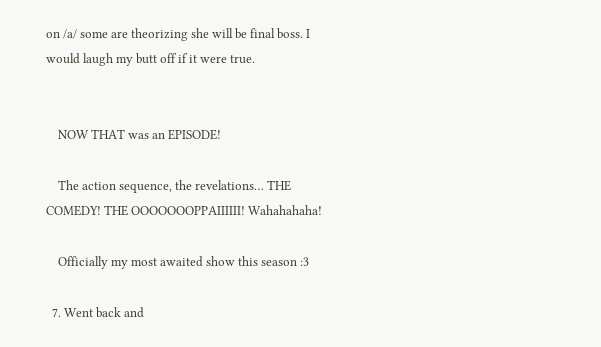on /a/ some are theorizing she will be final boss. I would laugh my butt off if it were true.


    NOW THAT was an EPISODE!

    The action sequence, the revelations… THE COMEDY! THE OOOOOOOPPAIIIIII! Wahahahaha!

    Officially my most awaited show this season :3

  7. Went back and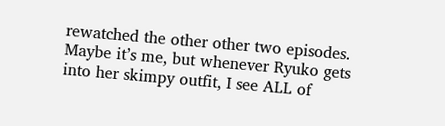rewatched the other other two episodes. Maybe it’s me, but whenever Ryuko gets into her skimpy outfit, I see ALL of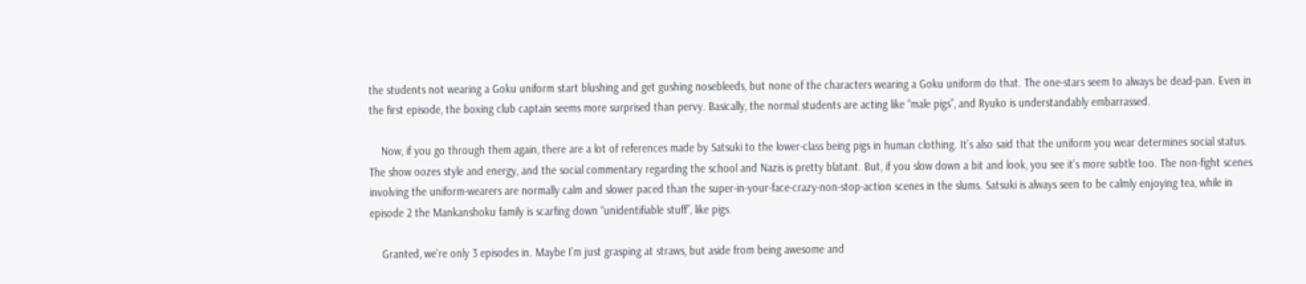the students not wearing a Goku uniform start blushing and get gushing nosebleeds, but none of the characters wearing a Goku uniform do that. The one-stars seem to always be dead-pan. Even in the first episode, the boxing club captain seems more surprised than pervy. Basically, the normal students are acting like “male pigs”, and Ryuko is understandably embarrassed.

    Now, if you go through them again, there are a lot of references made by Satsuki to the lower-class being pigs in human clothing. It’s also said that the uniform you wear determines social status. The show oozes style and energy, and the social commentary regarding the school and Nazis is pretty blatant. But, if you slow down a bit and look, you see it’s more subtle too. The non-fight scenes involving the uniform-wearers are normally calm and slower paced than the super-in-your-face-crazy-non-stop-action scenes in the slums. Satsuki is always seen to be calmly enjoying tea, while in episode 2 the Mankanshoku family is scarfing down “unidentifiable stuff”, like pigs.

    Granted, we’re only 3 episodes in. Maybe I’m just grasping at straws, but aside from being awesome and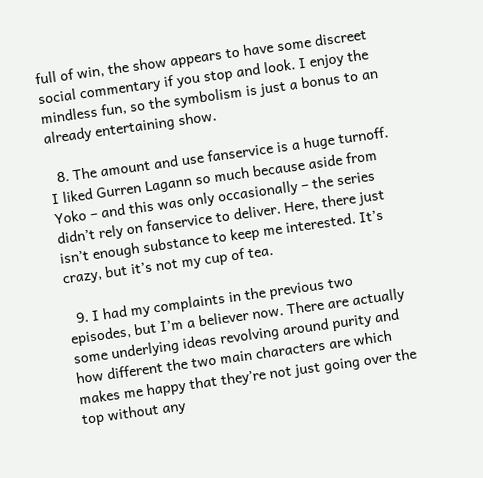full of win, the show appears to have some discreet social commentary if you stop and look. I enjoy the mindless fun, so the symbolism is just a bonus to an already entertaining show.

  8. The amount and use fanservice is a huge turnoff. I liked Gurren Lagann so much because aside from Yoko – and this was only occasionally – the series didn’t rely on fanservice to deliver. Here, there just isn’t enough substance to keep me interested. It’s crazy, but it’s not my cup of tea.

  9. I had my complaints in the previous two episodes, but I’m a believer now. There are actually some underlying ideas revolving around purity and how different the two main characters are which makes me happy that they’re not just going over the top without any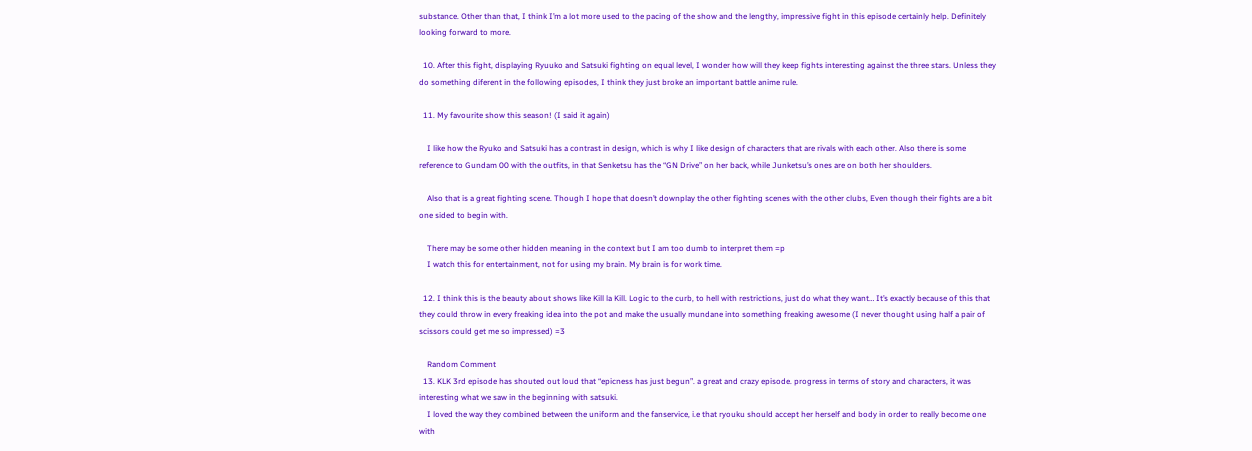substance. Other than that, I think I’m a lot more used to the pacing of the show and the lengthy, impressive fight in this episode certainly help. Definitely looking forward to more.

  10. After this fight, displaying Ryuuko and Satsuki fighting on equal level, I wonder how will they keep fights interesting against the three stars. Unless they do something diferent in the following episodes, I think they just broke an important battle anime rule.

  11. My favourite show this season! (I said it again)

    I like how the Ryuko and Satsuki has a contrast in design, which is why I like design of characters that are rivals with each other. Also there is some reference to Gundam 00 with the outfits, in that Senketsu has the “GN Drive” on her back, while Junketsu’s ones are on both her shoulders.

    Also that is a great fighting scene. Though I hope that doesn’t downplay the other fighting scenes with the other clubs, Even though their fights are a bit one sided to begin with.

    There may be some other hidden meaning in the context but I am too dumb to interpret them =p
    I watch this for entertainment, not for using my brain. My brain is for work time.

  12. I think this is the beauty about shows like Kill la Kill. Logic to the curb, to hell with restrictions, just do what they want… It’s exactly because of this that they could throw in every freaking idea into the pot and make the usually mundane into something freaking awesome (I never thought using half a pair of scissors could get me so impressed) =3

    Random Comment
  13. KLK 3rd episode has shouted out loud that “epicness has just begun”. a great and crazy episode. progress in terms of story and characters, it was interesting what we saw in the beginning with satsuki.
    I loved the way they combined between the uniform and the fanservice, i.e that ryouku should accept her herself and body in order to really become one with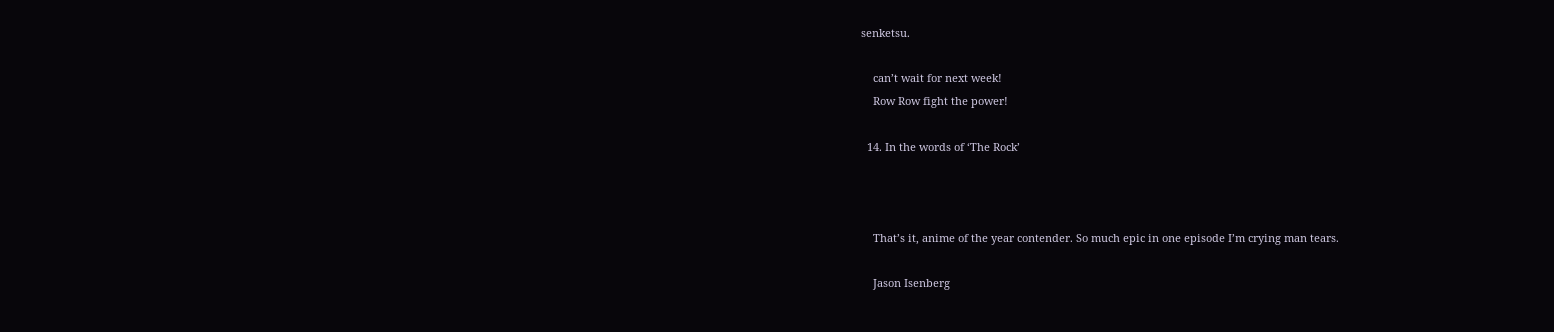senketsu.

    can’t wait for next week!
    Row Row fight the power!

  14. In the words of ‘The Rock’



    That’s it, anime of the year contender. So much epic in one episode I’m crying man tears.

    Jason Isenberg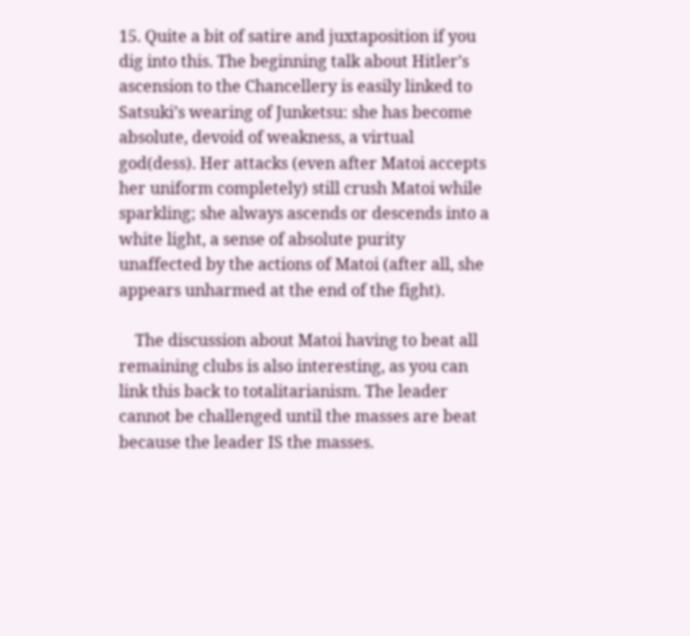15. Quite a bit of satire and juxtaposition if you dig into this. The beginning talk about Hitler’s ascension to the Chancellery is easily linked to Satsuki’s wearing of Junketsu: she has become absolute, devoid of weakness, a virtual god(dess). Her attacks (even after Matoi accepts her uniform completely) still crush Matoi while sparkling; she always ascends or descends into a white light, a sense of absolute purity unaffected by the actions of Matoi (after all, she appears unharmed at the end of the fight).

    The discussion about Matoi having to beat all remaining clubs is also interesting, as you can link this back to totalitarianism. The leader cannot be challenged until the masses are beat because the leader IS the masses.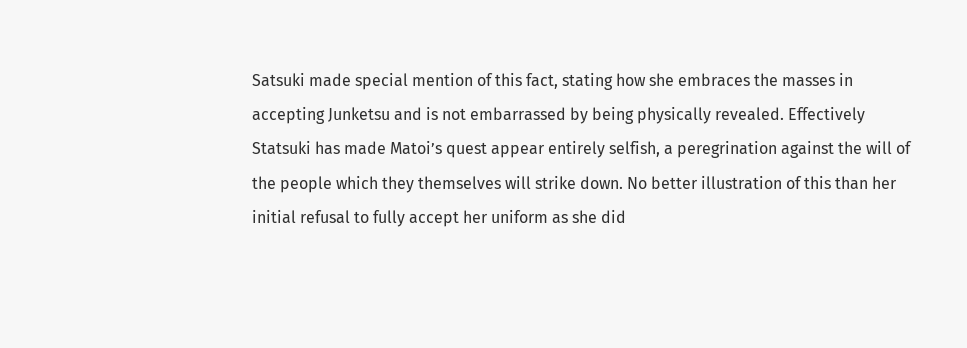Satsuki made special mention of this fact, stating how she embraces the masses in accepting Junketsu and is not embarrassed by being physically revealed. Effectively Statsuki has made Matoi’s quest appear entirely selfish, a peregrination against the will of the people which they themselves will strike down. No better illustration of this than her initial refusal to fully accept her uniform as she did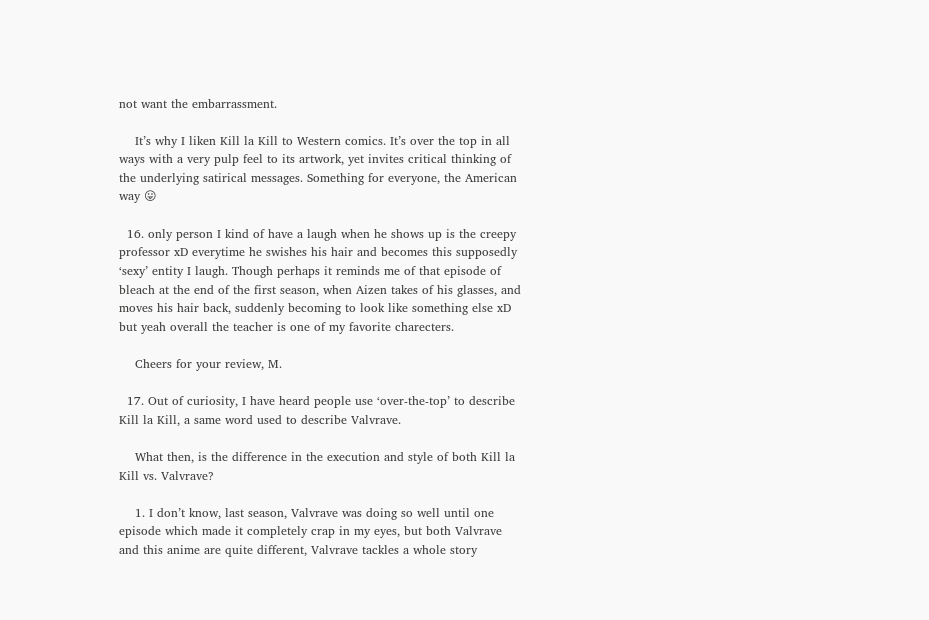not want the embarrassment.

    It’s why I liken Kill la Kill to Western comics. It’s over the top in all ways with a very pulp feel to its artwork, yet invites critical thinking of the underlying satirical messages. Something for everyone, the American way 😛

  16. only person I kind of have a laugh when he shows up is the creepy professor xD everytime he swishes his hair and becomes this supposedly ‘sexy’ entity I laugh. Though perhaps it reminds me of that episode of bleach at the end of the first season, when Aizen takes of his glasses, and moves his hair back, suddenly becoming to look like something else xD but yeah overall the teacher is one of my favorite charecters.

    Cheers for your review, M.

  17. Out of curiosity, I have heard people use ‘over-the-top’ to describe Kill la Kill, a same word used to describe Valvrave.

    What then, is the difference in the execution and style of both Kill la Kill vs. Valvrave?

    1. I don’t know, last season, Valvrave was doing so well until one episode which made it completely crap in my eyes, but both Valvrave and this anime are quite different, Valvrave tackles a whole story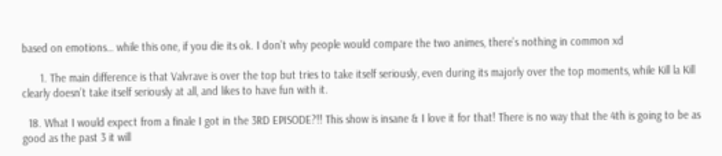based on emotions… while this one, if you die its ok. I don’t why people would compare the two animes, there’s nothing in common xd

      1. The main difference is that Valvrave is over the top but tries to take itself seriously, even during its majorly over the top moments, while Kill la Kill clearly doesn’t take itself seriously at all, and likes to have fun with it.

  18. What I would expect from a finale I got in the 3RD EPISODE?!! This show is insane & I love it for that! There is no way that the 4th is going to be as good as the past 3 it will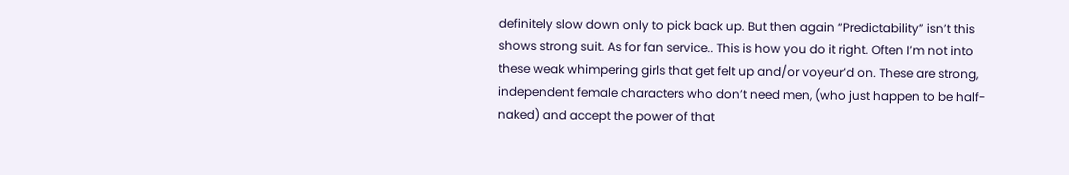definitely slow down only to pick back up. But then again “Predictability” isn’t this shows strong suit. As for fan service.. This is how you do it right. Often I’m not into these weak whimpering girls that get felt up and/or voyeur’d on. These are strong, independent female characters who don’t need men, (who just happen to be half-naked) and accept the power of that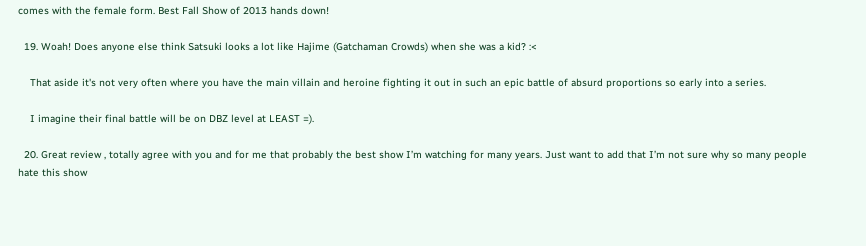comes with the female form. Best Fall Show of 2013 hands down!

  19. Woah! Does anyone else think Satsuki looks a lot like Hajime (Gatchaman Crowds) when she was a kid? :<

    That aside it's not very often where you have the main villain and heroine fighting it out in such an epic battle of absurd proportions so early into a series.

    I imagine their final battle will be on DBZ level at LEAST =).

  20. Great review , totally agree with you and for me that probably the best show I’m watching for many years. Just want to add that I’m not sure why so many people hate this show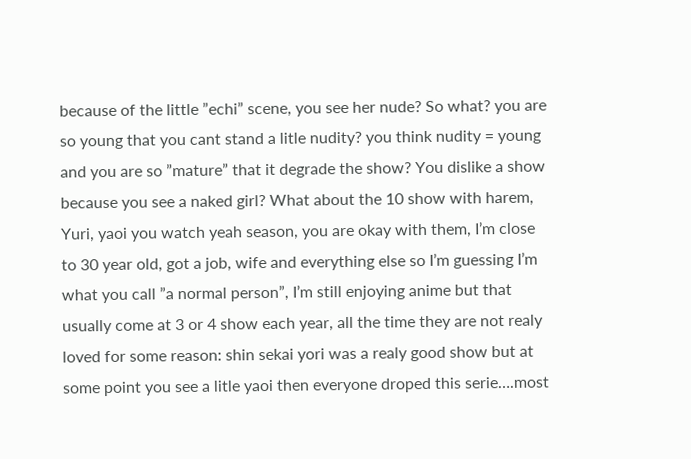because of the little ”echi” scene, you see her nude? So what? you are so young that you cant stand a litle nudity? you think nudity = young and you are so ”mature” that it degrade the show? You dislike a show because you see a naked girl? What about the 10 show with harem, Yuri, yaoi you watch yeah season, you are okay with them, I’m close to 30 year old, got a job, wife and everything else so I’m guessing I’m what you call ”a normal person”, I’m still enjoying anime but that usually come at 3 or 4 show each year, all the time they are not realy loved for some reason: shin sekai yori was a realy good show but at some point you see a litle yaoi then everyone droped this serie….most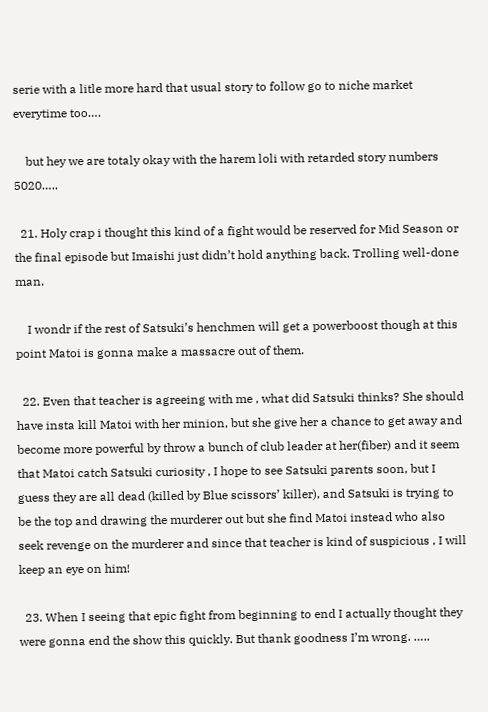serie with a litle more hard that usual story to follow go to niche market everytime too….

    but hey we are totaly okay with the harem loli with retarded story numbers 5020…..

  21. Holy crap i thought this kind of a fight would be reserved for Mid Season or the final episode but Imaishi just didn’t hold anything back. Trolling well-done man.

    I wondr if the rest of Satsuki’s henchmen will get a powerboost though at this point Matoi is gonna make a massacre out of them.

  22. Even that teacher is agreeing with me , what did Satsuki thinks? She should have insta kill Matoi with her minion, but she give her a chance to get away and become more powerful by throw a bunch of club leader at her(fiber) and it seem that Matoi catch Satsuki curiosity , I hope to see Satsuki parents soon, but I guess they are all dead (killed by Blue scissors’ killer), and Satsuki is trying to be the top and drawing the murderer out but she find Matoi instead who also seek revenge on the murderer and since that teacher is kind of suspicious , I will keep an eye on him!

  23. When I seeing that epic fight from beginning to end I actually thought they were gonna end the show this quickly. But thank goodness I’m wrong. …..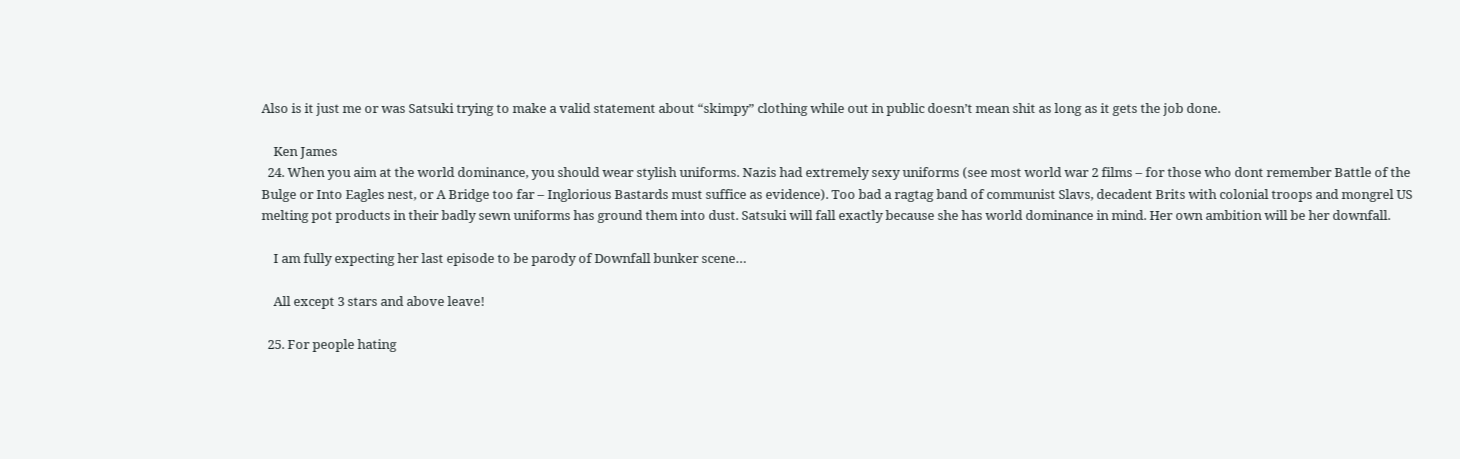Also is it just me or was Satsuki trying to make a valid statement about “skimpy” clothing while out in public doesn’t mean shit as long as it gets the job done.

    Ken James
  24. When you aim at the world dominance, you should wear stylish uniforms. Nazis had extremely sexy uniforms (see most world war 2 films – for those who dont remember Battle of the Bulge or Into Eagles nest, or A Bridge too far – Inglorious Bastards must suffice as evidence). Too bad a ragtag band of communist Slavs, decadent Brits with colonial troops and mongrel US melting pot products in their badly sewn uniforms has ground them into dust. Satsuki will fall exactly because she has world dominance in mind. Her own ambition will be her downfall.

    I am fully expecting her last episode to be parody of Downfall bunker scene…

    All except 3 stars and above leave!

  25. For people hating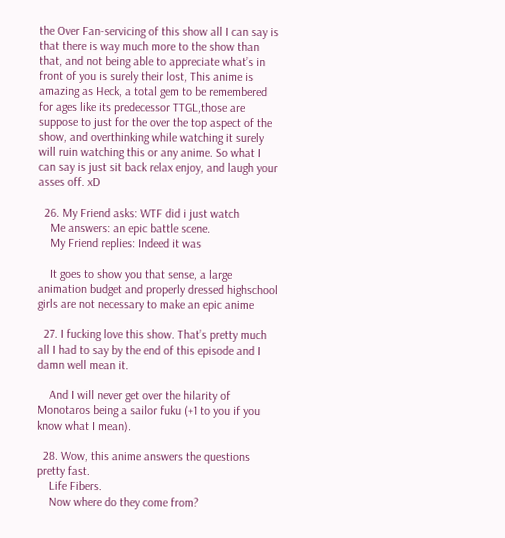the Over Fan-servicing of this show all I can say is that there is way much more to the show than that, and not being able to appreciate what’s in front of you is surely their lost, This anime is amazing as Heck, a total gem to be remembered for ages like its predecessor TTGL,those are suppose to just for the over the top aspect of the show, and overthinking while watching it surely will ruin watching this or any anime. So what I can say is just sit back relax enjoy, and laugh your asses off. xD

  26. My Friend asks: WTF did i just watch
    Me answers: an epic battle scene.
    My Friend replies: Indeed it was

    It goes to show you that sense, a large animation budget and properly dressed highschool girls are not necessary to make an epic anime

  27. I fucking love this show. That’s pretty much all I had to say by the end of this episode and I damn well mean it.

    And I will never get over the hilarity of Monotaros being a sailor fuku (+1 to you if you know what I mean).

  28. Wow, this anime answers the questions pretty fast.
    Life Fibers.
    Now where do they come from?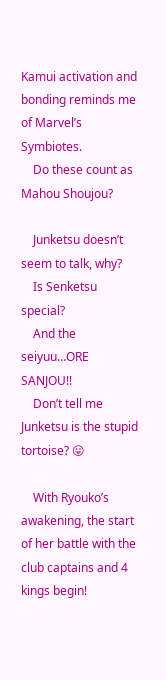Kamui activation and bonding reminds me of Marvel’s Symbiotes.
    Do these count as Mahou Shoujou?

    Junketsu doesn’t seem to talk, why?
    Is Senketsu special?
    And the seiyuu…ORE SANJOU!!
    Don’t tell me Junketsu is the stupid tortoise? 😛

    With Ryouko’s awakening, the start of her battle with the club captains and 4 kings begin!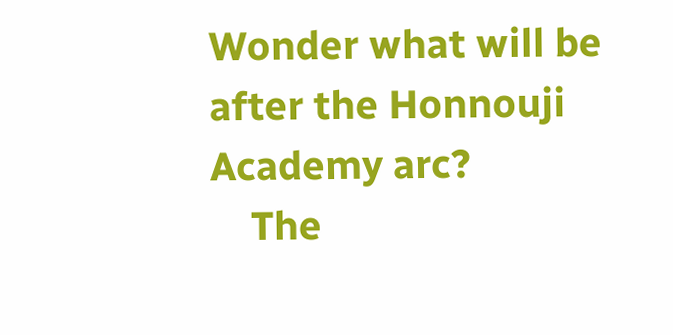Wonder what will be after the Honnouji Academy arc?
    The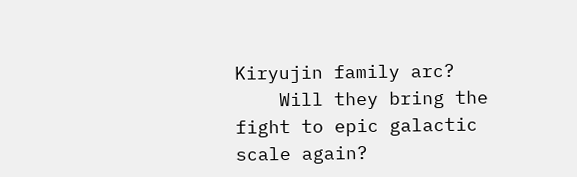Kiryujin family arc?
    Will they bring the fight to epic galactic scale again?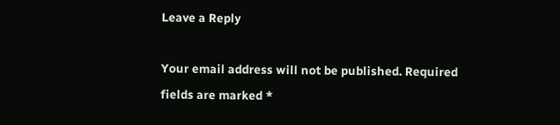Leave a Reply

Your email address will not be published. Required fields are marked *